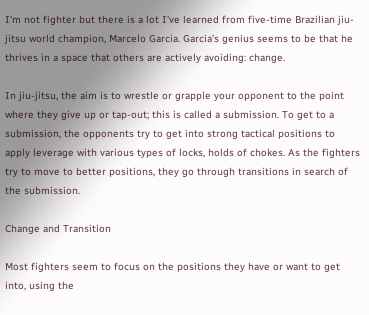I’m not fighter but there is a lot I’ve learned from five-time Brazilian jiu-jitsu world champion, Marcelo Garcia. Garcia’s genius seems to be that he thrives in a space that others are actively avoiding: change.

In jiu-jitsu, the aim is to wrestle or grapple your opponent to the point where they give up or tap-out; this is called a submission. To get to a submission, the opponents try to get into strong tactical positions to apply leverage with various types of locks, holds of chokes. As the fighters try to move to better positions, they go through transitions in search of the submission.

Change and Transition

Most fighters seem to focus on the positions they have or want to get into, using the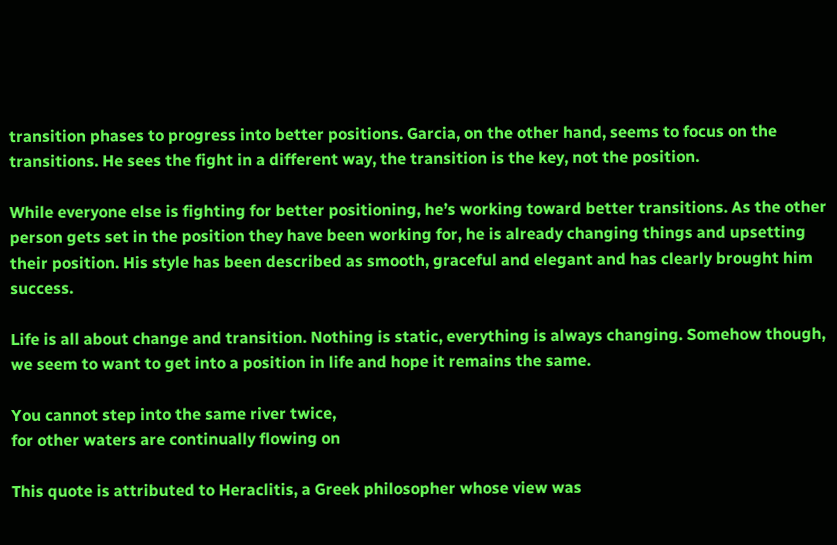transition phases to progress into better positions. Garcia, on the other hand, seems to focus on the transitions. He sees the fight in a different way, the transition is the key, not the position.

While everyone else is fighting for better positioning, he’s working toward better transitions. As the other person gets set in the position they have been working for, he is already changing things and upsetting their position. His style has been described as smooth, graceful and elegant and has clearly brought him success.

Life is all about change and transition. Nothing is static, everything is always changing. Somehow though, we seem to want to get into a position in life and hope it remains the same.

You cannot step into the same river twice,
for other waters are continually flowing on

This quote is attributed to Heraclitis, a Greek philosopher whose view was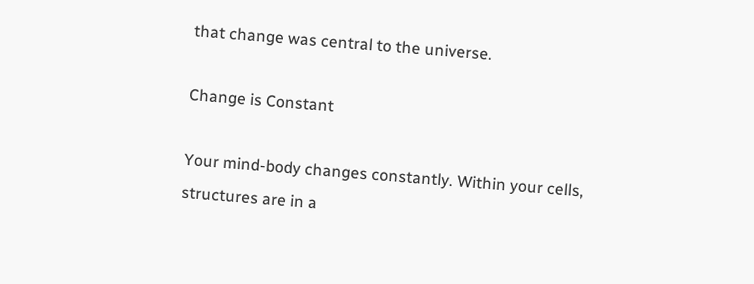that change was central to the universe.

Change is Constant

Your mind-body changes constantly. Within your cells, structures are in a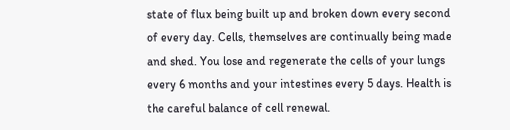state of flux being built up and broken down every second of every day. Cells, themselves are continually being made and shed. You lose and regenerate the cells of your lungs every 6 months and your intestines every 5 days. Health is the careful balance of cell renewal.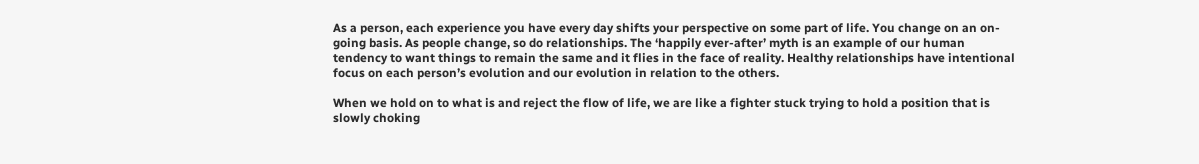As a person, each experience you have every day shifts your perspective on some part of life. You change on an on-going basis. As people change, so do relationships. The ‘happily ever-after’ myth is an example of our human tendency to want things to remain the same and it flies in the face of reality. Healthy relationships have intentional focus on each person’s evolution and our evolution in relation to the others.

When we hold on to what is and reject the flow of life, we are like a fighter stuck trying to hold a position that is slowly choking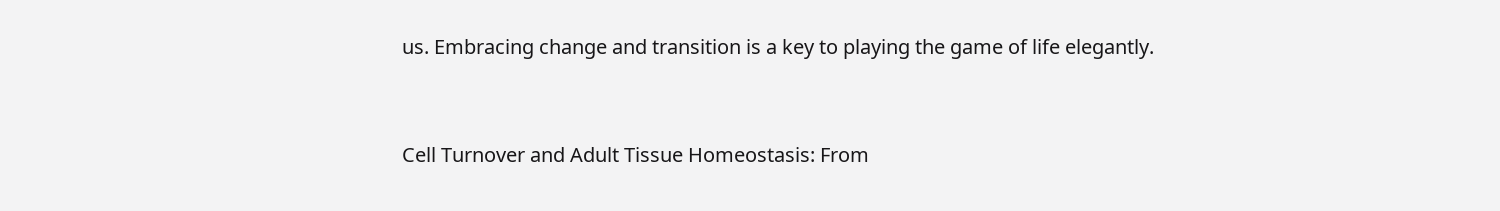us. Embracing change and transition is a key to playing the game of life elegantly.


Cell Turnover and Adult Tissue Homeostasis: From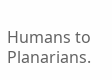Humans to Planarians.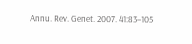Annu. Rev. Genet. 2007. 41:83–105